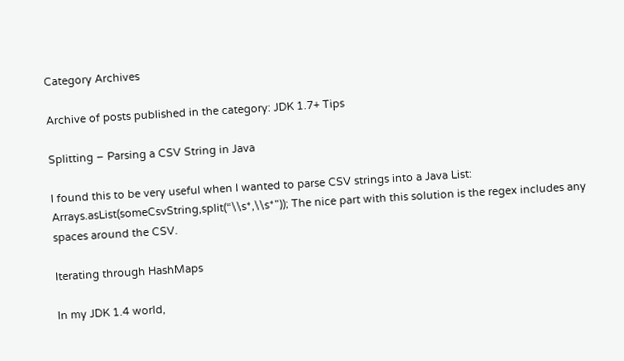Category Archives

Archive of posts published in the category: JDK 1.7+ Tips

Splitting – Parsing a CSV String in Java

I found this to be very useful when I wanted to parse CSV strings into a Java List: Arrays.asList(someCsvString,split(“\\s*,\\s*”)); The nice part with this solution is the regex includes any spaces around the CSV.

Iterating through HashMaps

In my JDK 1.4 world,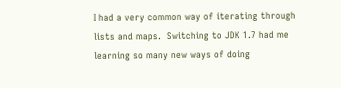I had a very common way of iterating through lists and maps.  Switching to JDK 1.7 had me learning so many new ways of doing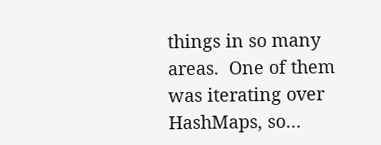things in so many areas.  One of them was iterating over HashMaps, so…